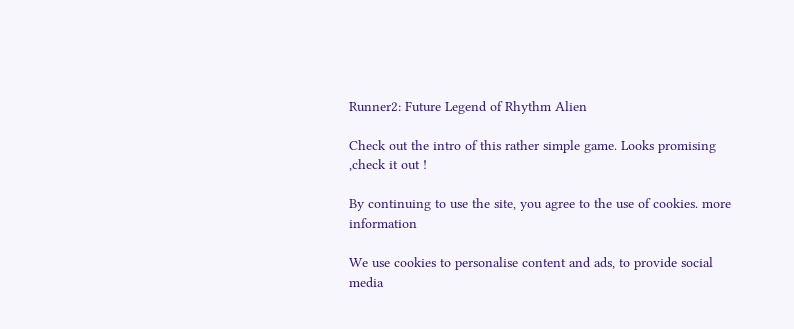Runner2: Future Legend of Rhythm Alien

Check out the intro of this rather simple game. Looks promising ,check it out !

By continuing to use the site, you agree to the use of cookies. more information

We use cookies to personalise content and ads, to provide social media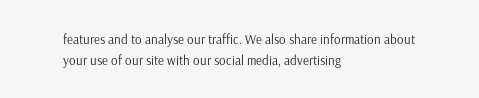features and to analyse our traffic. We also share information about your use of our site with our social media, advertising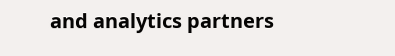and analytics partners